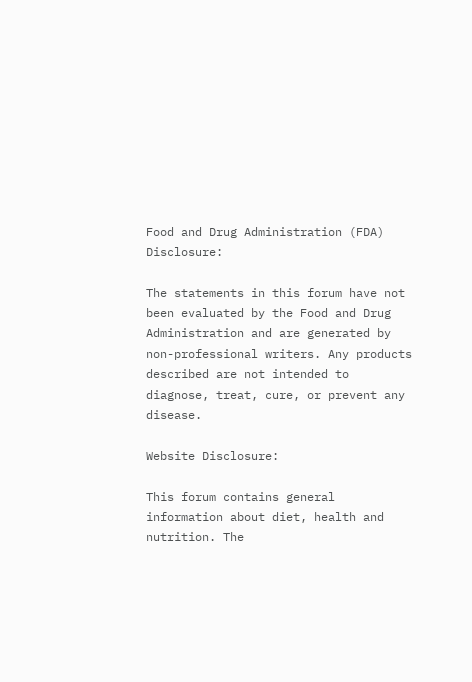Food and Drug Administration (FDA) Disclosure:

The statements in this forum have not been evaluated by the Food and Drug Administration and are generated by non-professional writers. Any products described are not intended to diagnose, treat, cure, or prevent any disease.

Website Disclosure:

This forum contains general information about diet, health and nutrition. The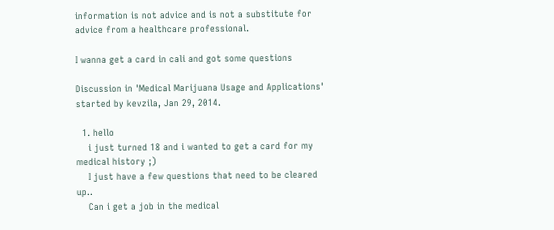information is not advice and is not a substitute for advice from a healthcare professional.

I wanna get a card in cali and got some questions

Discussion in 'Medical Marijuana Usage and Applications' started by kevzila, Jan 29, 2014.

  1. hello
    i just turned 18 and i wanted to get a card for my medical history ;)
    I just have a few questions that need to be cleared up..
    Can i get a job in the medical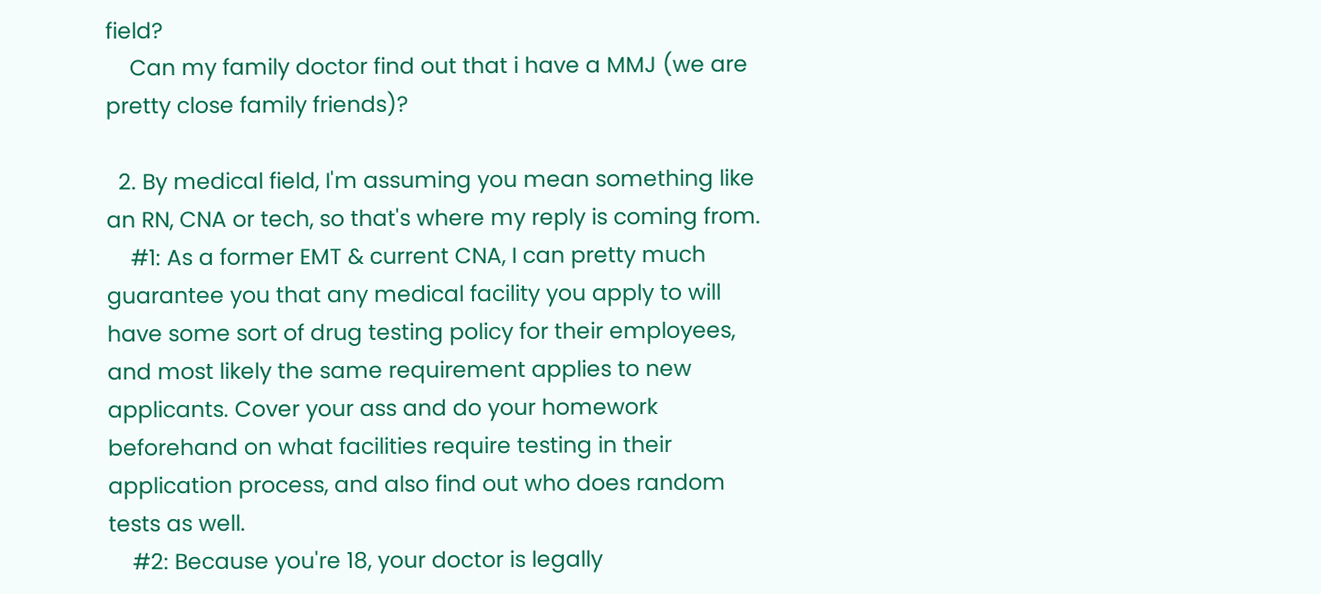field?
    Can my family doctor find out that i have a MMJ (we are pretty close family friends)?

  2. By medical field, I'm assuming you mean something like an RN, CNA or tech, so that's where my reply is coming from.
    #1: As a former EMT & current CNA, I can pretty much guarantee you that any medical facility you apply to will have some sort of drug testing policy for their employees, and most likely the same requirement applies to new applicants. Cover your ass and do your homework beforehand on what facilities require testing in their application process, and also find out who does random tests as well.
    #2: Because you're 18, your doctor is legally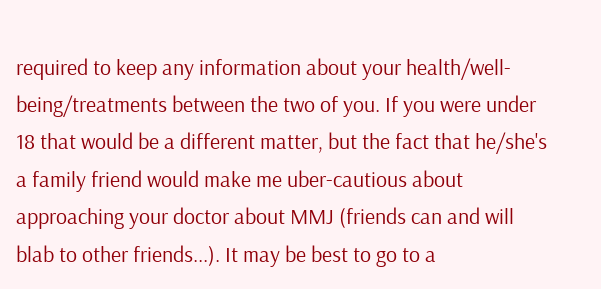required to keep any information about your health/well-being/treatments between the two of you. If you were under 18 that would be a different matter, but the fact that he/she's a family friend would make me uber-cautious about approaching your doctor about MMJ (friends can and will blab to other friends...). It may be best to go to a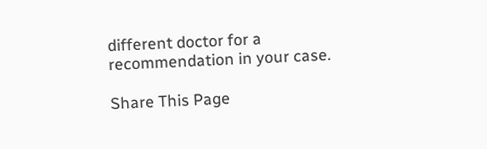different doctor for a recommendation in your case.

Share This Page